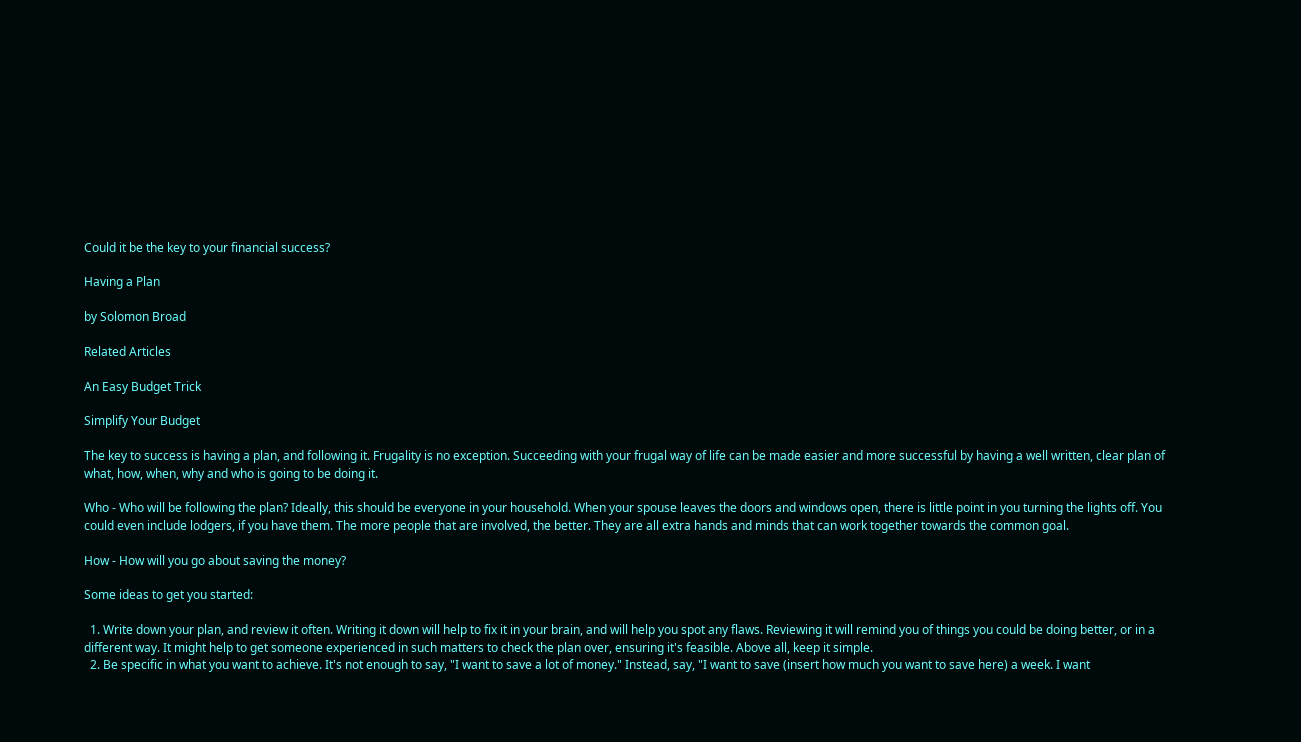Could it be the key to your financial success?

Having a Plan

by Solomon Broad

Related Articles

An Easy Budget Trick

Simplify Your Budget

The key to success is having a plan, and following it. Frugality is no exception. Succeeding with your frugal way of life can be made easier and more successful by having a well written, clear plan of what, how, when, why and who is going to be doing it.

Who - Who will be following the plan? Ideally, this should be everyone in your household. When your spouse leaves the doors and windows open, there is little point in you turning the lights off. You could even include lodgers, if you have them. The more people that are involved, the better. They are all extra hands and minds that can work together towards the common goal.

How - How will you go about saving the money?

Some ideas to get you started:

  1. Write down your plan, and review it often. Writing it down will help to fix it in your brain, and will help you spot any flaws. Reviewing it will remind you of things you could be doing better, or in a different way. It might help to get someone experienced in such matters to check the plan over, ensuring it's feasible. Above all, keep it simple.
  2. Be specific in what you want to achieve. It's not enough to say, "I want to save a lot of money." Instead, say, "I want to save (insert how much you want to save here) a week. I want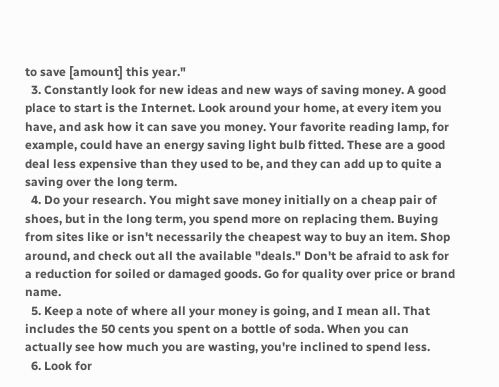to save [amount] this year."
  3. Constantly look for new ideas and new ways of saving money. A good place to start is the Internet. Look around your home, at every item you have, and ask how it can save you money. Your favorite reading lamp, for example, could have an energy saving light bulb fitted. These are a good deal less expensive than they used to be, and they can add up to quite a saving over the long term.
  4. Do your research. You might save money initially on a cheap pair of shoes, but in the long term, you spend more on replacing them. Buying from sites like or isn't necessarily the cheapest way to buy an item. Shop around, and check out all the available "deals." Don't be afraid to ask for a reduction for soiled or damaged goods. Go for quality over price or brand name.
  5. Keep a note of where all your money is going, and I mean all. That includes the 50 cents you spent on a bottle of soda. When you can actually see how much you are wasting, you're inclined to spend less.
  6. Look for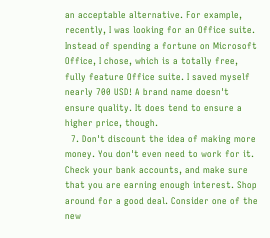an acceptable alternative. For example, recently, I was looking for an Office suite. Instead of spending a fortune on Microsoft Office, I chose, which is a totally free, fully feature Office suite. I saved myself nearly 700 USD! A brand name doesn't ensure quality. It does tend to ensure a higher price, though.
  7. Don't discount the idea of making more money. You don't even need to work for it. Check your bank accounts, and make sure that you are earning enough interest. Shop around for a good deal. Consider one of the new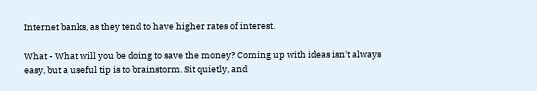Internet banks, as they tend to have higher rates of interest.

What - What will you be doing to save the money? Coming up with ideas isn't always easy, but a useful tip is to brainstorm. Sit quietly, and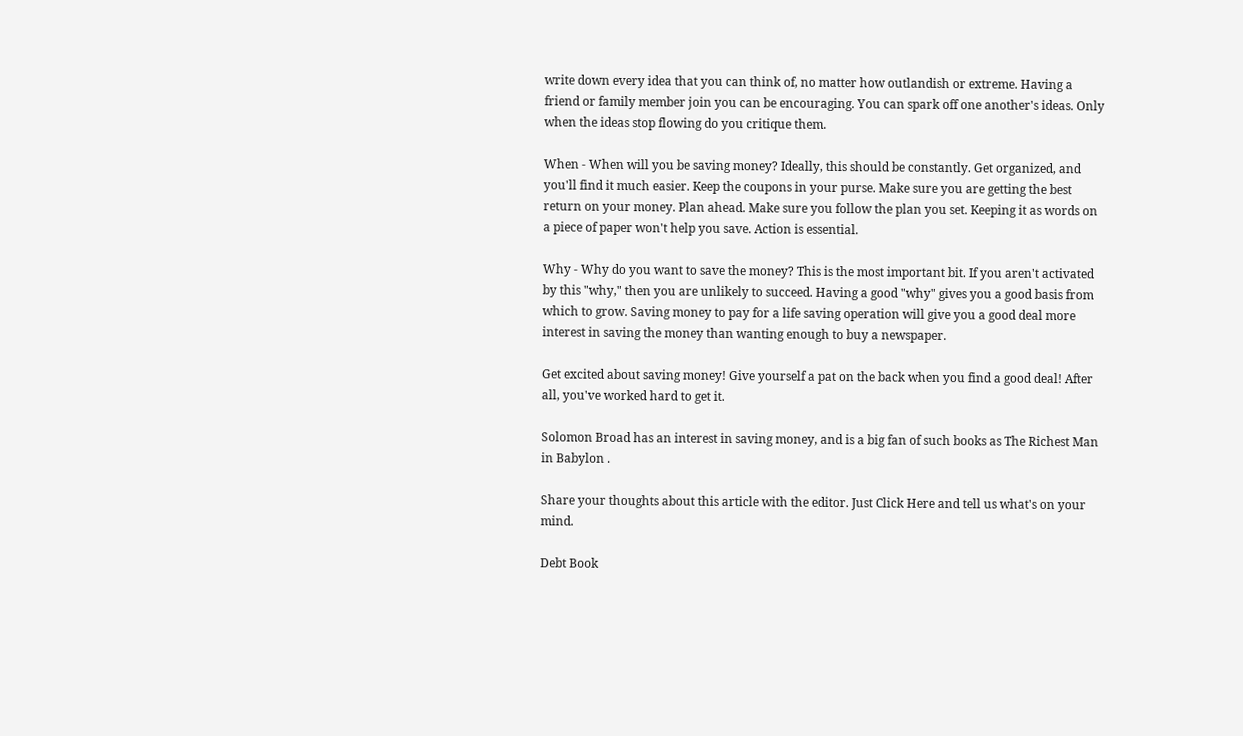write down every idea that you can think of, no matter how outlandish or extreme. Having a friend or family member join you can be encouraging. You can spark off one another's ideas. Only when the ideas stop flowing do you critique them.

When - When will you be saving money? Ideally, this should be constantly. Get organized, and you'll find it much easier. Keep the coupons in your purse. Make sure you are getting the best return on your money. Plan ahead. Make sure you follow the plan you set. Keeping it as words on a piece of paper won't help you save. Action is essential.

Why - Why do you want to save the money? This is the most important bit. If you aren't activated by this "why," then you are unlikely to succeed. Having a good "why" gives you a good basis from which to grow. Saving money to pay for a life saving operation will give you a good deal more interest in saving the money than wanting enough to buy a newspaper.

Get excited about saving money! Give yourself a pat on the back when you find a good deal! After all, you've worked hard to get it.

Solomon Broad has an interest in saving money, and is a big fan of such books as The Richest Man in Babylon .

Share your thoughts about this article with the editor. Just Click Here and tell us what's on your mind.

Debt Book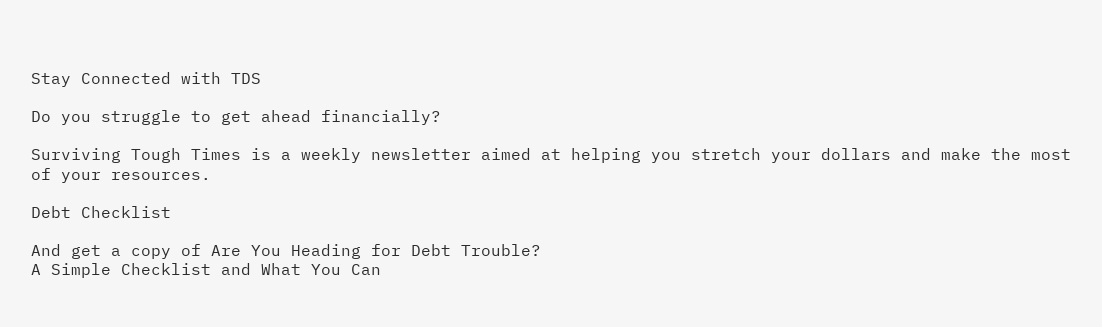Stay Connected with TDS

Do you struggle to get ahead financially?

Surviving Tough Times is a weekly newsletter aimed at helping you stretch your dollars and make the most of your resources.

Debt Checklist

And get a copy of Are You Heading for Debt Trouble?
A Simple Checklist and What You Can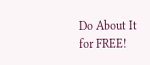Do About It
for FREE!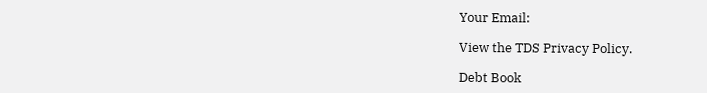Your Email:

View the TDS Privacy Policy.

Debt Book